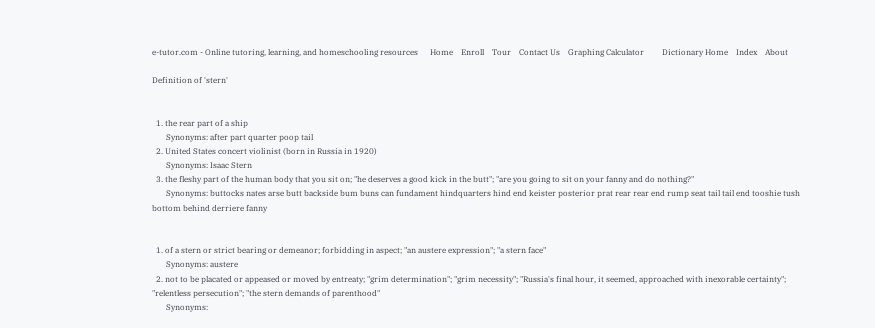e-tutor.com - Online tutoring, learning, and homeschooling resources      Home    Enroll    Tour    Contact Us    Graphing Calculator         Dictionary Home    Index    About

Definition of 'stern'


  1. the rear part of a ship
       Synonyms: after part quarter poop tail
  2. United States concert violinist (born in Russia in 1920)
       Synonyms: Isaac Stern
  3. the fleshy part of the human body that you sit on; "he deserves a good kick in the butt"; "are you going to sit on your fanny and do nothing?"
       Synonyms: buttocks nates arse butt backside bum buns can fundament hindquarters hind end keister posterior prat rear rear end rump seat tail tail end tooshie tush bottom behind derriere fanny


  1. of a stern or strict bearing or demeanor; forbidding in aspect; "an austere expression"; "a stern face"
       Synonyms: austere
  2. not to be placated or appeased or moved by entreaty; "grim determination"; "grim necessity"; "Russia's final hour, it seemed, approached with inexorable certainty"; "relentless persecution"; "the stern demands of parenthood"
       Synonyms: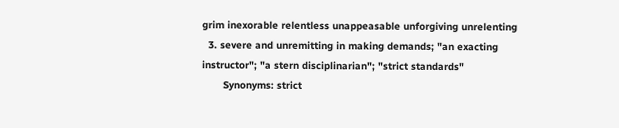grim inexorable relentless unappeasable unforgiving unrelenting
  3. severe and unremitting in making demands; "an exacting instructor"; "a stern disciplinarian"; "strict standards"
       Synonyms: strict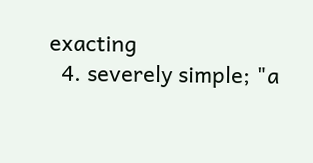exacting
  4. severely simple; "a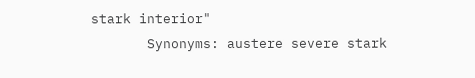stark interior"
       Synonyms: austere severe stark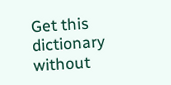Get this dictionary without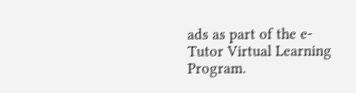ads as part of the e-Tutor Virtual Learning Program.